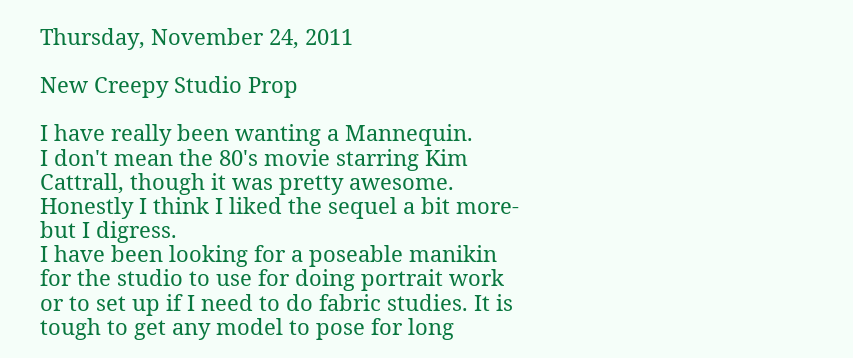Thursday, November 24, 2011

New Creepy Studio Prop

I have really been wanting a Mannequin.
I don't mean the 80's movie starring Kim Cattrall, though it was pretty awesome. Honestly I think I liked the sequel a bit more- but I digress.
I have been looking for a poseable manikin for the studio to use for doing portrait work or to set up if I need to do fabric studies. It is tough to get any model to pose for long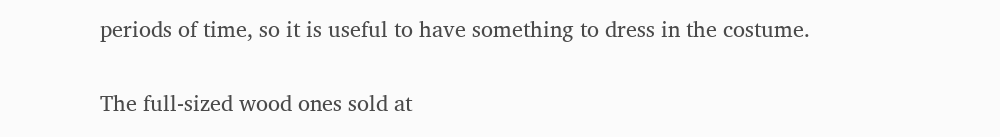periods of time, so it is useful to have something to dress in the costume.

The full-sized wood ones sold at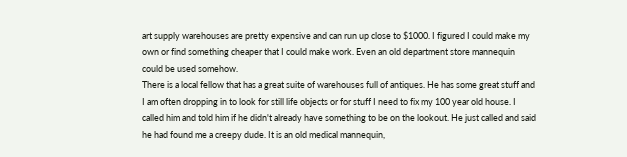art supply warehouses are pretty expensive and can run up close to $1000. I figured I could make my own or find something cheaper that I could make work. Even an old department store mannequin could be used somehow.
There is a local fellow that has a great suite of warehouses full of antiques. He has some great stuff and I am often dropping in to look for still life objects or for stuff I need to fix my 100 year old house. I called him and told him if he didn't already have something to be on the lookout. He just called and said he had found me a creepy dude. It is an old medical mannequin,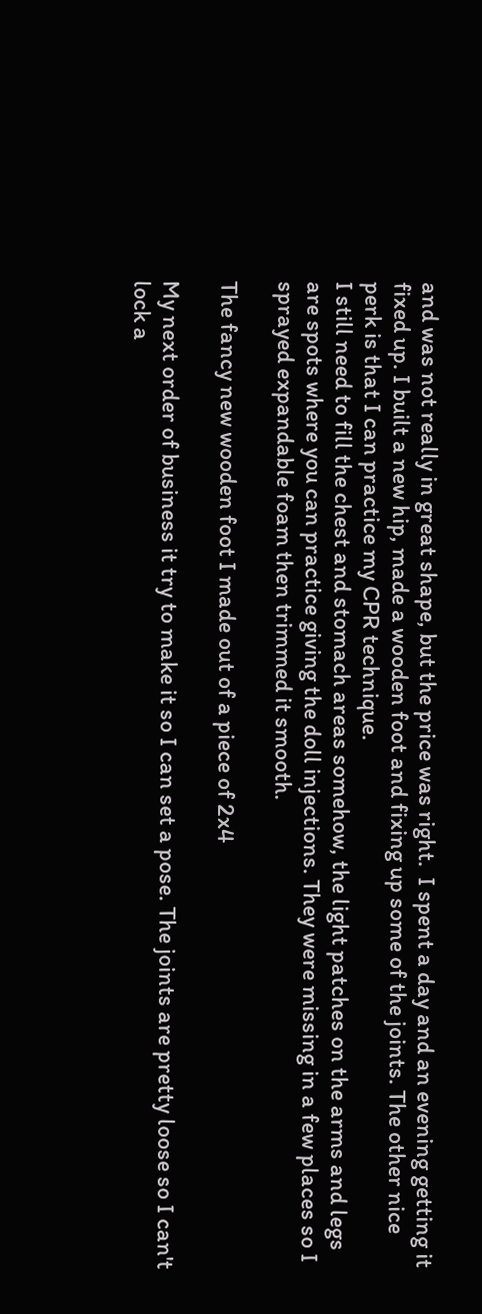and was not really in great shape, but the price was right.  I spent a day and an evening getting it fixed up. I built a new hip, made a wooden foot and fixing up some of the joints. The other nice perk is that I can practice my CPR technique.
I still need to fill the chest and stomach areas somehow, the light patches on the arms and legs are spots where you can practice giving the doll injections. They were missing in a few places so I sprayed expandable foam then trimmed it smooth.

The fancy new wooden foot I made out of a piece of 2x4

My next order of business it try to make it so I can set a pose. The joints are pretty loose so I can't lock a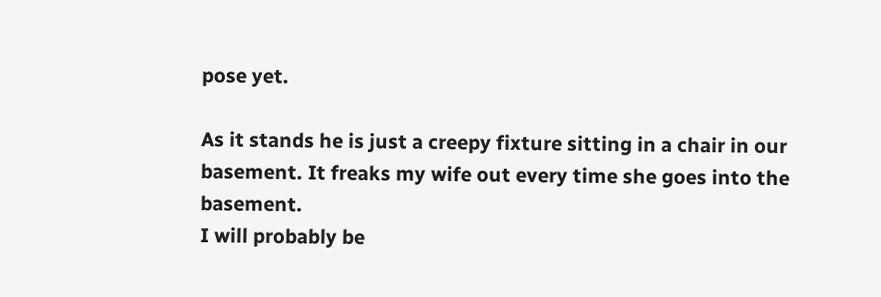pose yet.

As it stands he is just a creepy fixture sitting in a chair in our basement. It freaks my wife out every time she goes into the basement.
I will probably be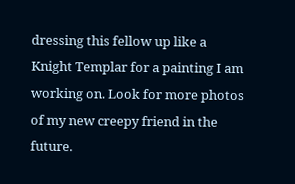dressing this fellow up like a Knight Templar for a painting I am working on. Look for more photos of my new creepy friend in the future.